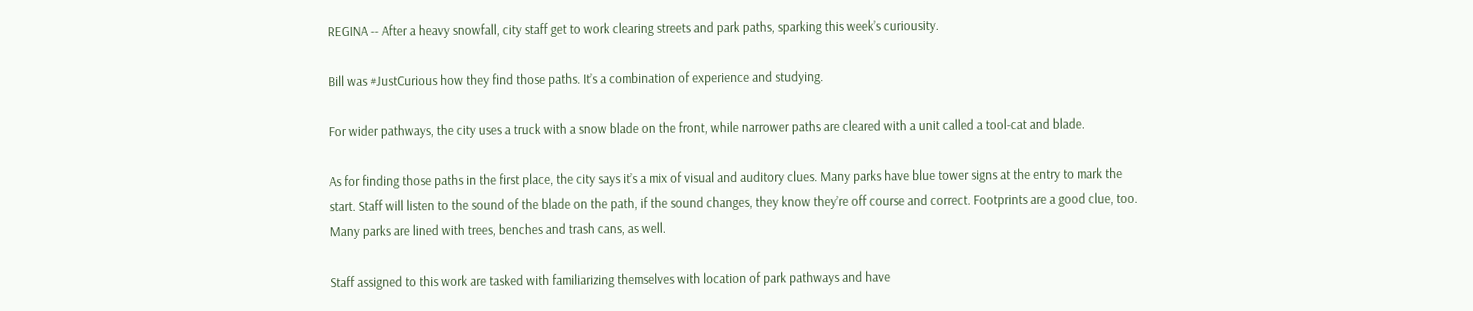REGINA -- After a heavy snowfall, city staff get to work clearing streets and park paths, sparking this week’s curiousity.

Bill was #JustCurious how they find those paths. It’s a combination of experience and studying.

For wider pathways, the city uses a truck with a snow blade on the front, while narrower paths are cleared with a unit called a tool-cat and blade.

As for finding those paths in the first place, the city says it’s a mix of visual and auditory clues. Many parks have blue tower signs at the entry to mark the start. Staff will listen to the sound of the blade on the path, if the sound changes, they know they’re off course and correct. Footprints are a good clue, too. Many parks are lined with trees, benches and trash cans, as well.

Staff assigned to this work are tasked with familiarizing themselves with location of park pathways and have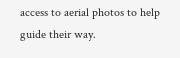access to aerial photos to help guide their way.